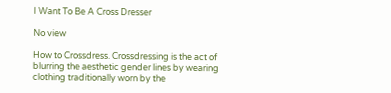I Want To Be A Cross Dresser

No view

How to Crossdress. Crossdressing is the act of blurring the aesthetic gender lines by wearing clothing traditionally worn by the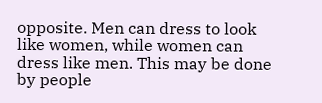opposite. Men can dress to look like women, while women can dress like men. This may be done by people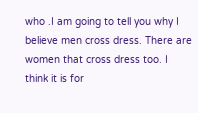who .I am going to tell you why I believe men cross dress. There are women that cross dress too. I think it is for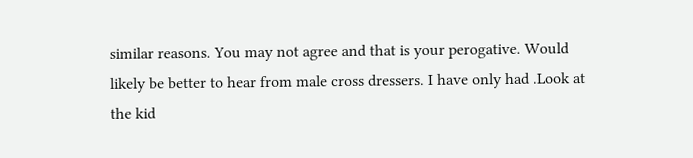similar reasons. You may not agree and that is your perogative. Would likely be better to hear from male cross dressers. I have only had .Look at the kid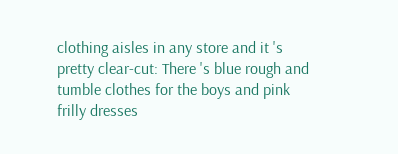clothing aisles in any store and it 's pretty clear-cut: There 's blue rough and tumble clothes for the boys and pink frilly dresses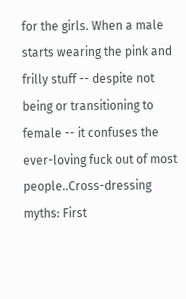for the girls. When a male starts wearing the pink and frilly stuff -- despite not being or transitioning to female -- it confuses the ever-loving fuck out of most people..Cross-dressing myths: First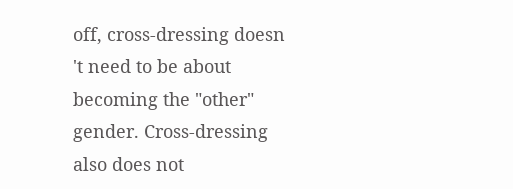off, cross-dressing doesn 't need to be about becoming the "other" gender. Cross-dressing also does not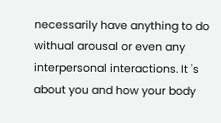necessarily have anything to do withual arousal or even any interpersonal interactions. It 's about you and how your body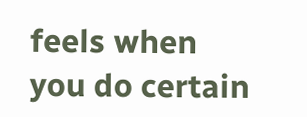feels when you do certain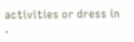activities or dress in .